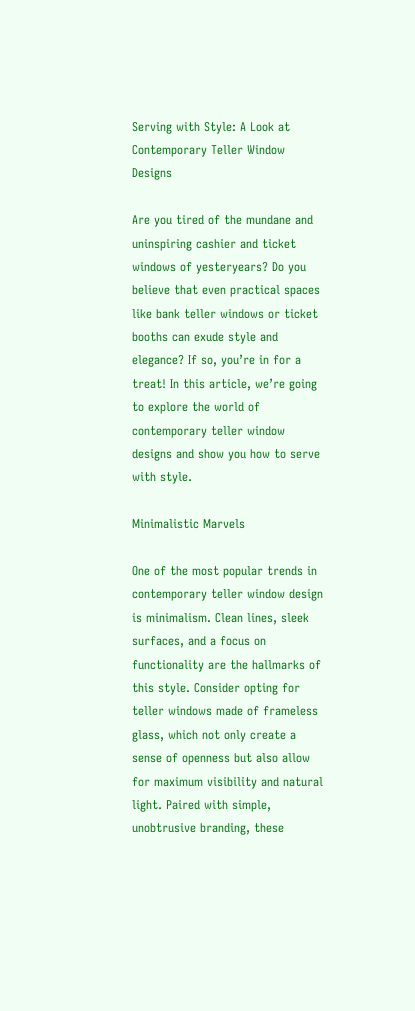Serving with Style: A Look at Contemporary Teller Window Designs

Are you tired of the mundane and uninspiring cashier and ticket windows of yesteryears? Do you believe that even practical spaces like bank teller windows or ticket booths can exude style and elegance? If so, you’re in for a treat! In this article, we’re going to explore the world of contemporary teller window designs and show you how to serve with style.

Minimalistic Marvels

One of the most popular trends in contemporary teller window design is minimalism. Clean lines, sleek surfaces, and a focus on functionality are the hallmarks of this style. Consider opting for teller windows made of frameless glass, which not only create a sense of openness but also allow for maximum visibility and natural light. Paired with simple, unobtrusive branding, these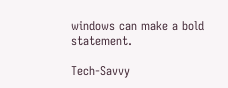windows can make a bold statement.

Tech-Savvy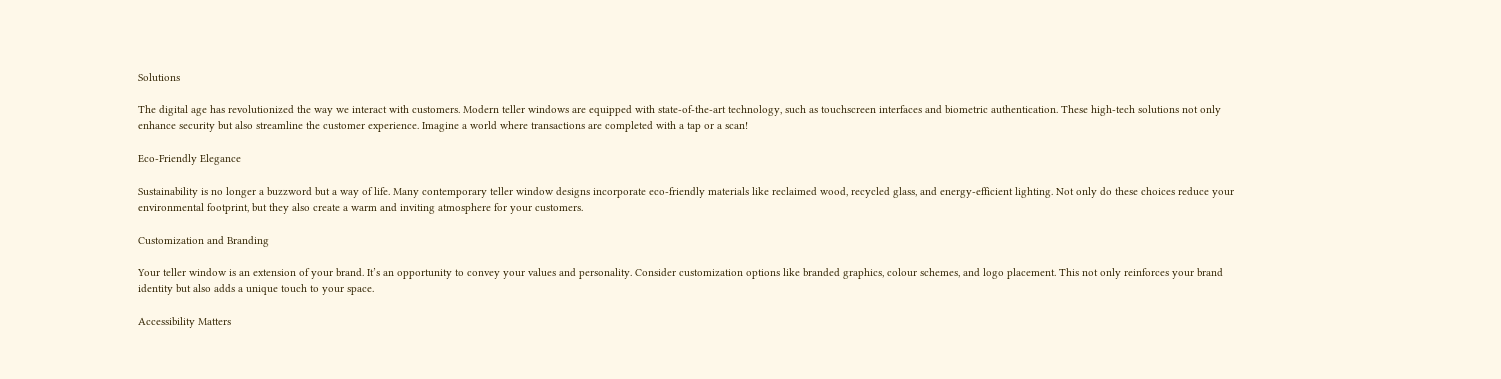Solutions

The digital age has revolutionized the way we interact with customers. Modern teller windows are equipped with state-of-the-art technology, such as touchscreen interfaces and biometric authentication. These high-tech solutions not only enhance security but also streamline the customer experience. Imagine a world where transactions are completed with a tap or a scan!

Eco-Friendly Elegance

Sustainability is no longer a buzzword but a way of life. Many contemporary teller window designs incorporate eco-friendly materials like reclaimed wood, recycled glass, and energy-efficient lighting. Not only do these choices reduce your environmental footprint, but they also create a warm and inviting atmosphere for your customers.

Customization and Branding

Your teller window is an extension of your brand. It’s an opportunity to convey your values and personality. Consider customization options like branded graphics, colour schemes, and logo placement. This not only reinforces your brand identity but also adds a unique touch to your space.

Accessibility Matters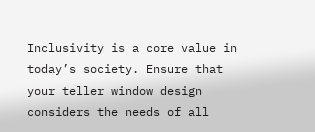Inclusivity is a core value in today’s society. Ensure that your teller window design considers the needs of all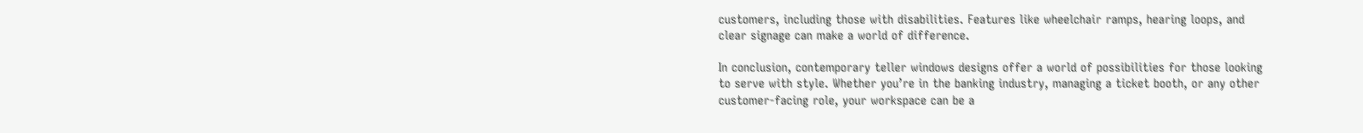customers, including those with disabilities. Features like wheelchair ramps, hearing loops, and clear signage can make a world of difference.

In conclusion, contemporary teller windows designs offer a world of possibilities for those looking to serve with style. Whether you’re in the banking industry, managing a ticket booth, or any other customer-facing role, your workspace can be a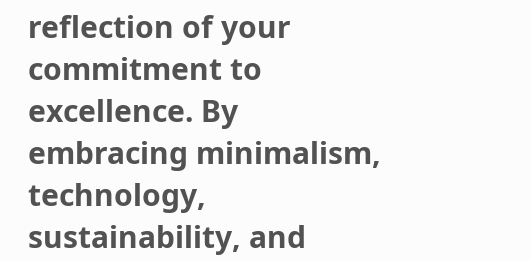reflection of your commitment to excellence. By embracing minimalism, technology, sustainability, and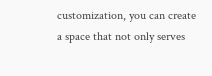customization, you can create a space that not only serves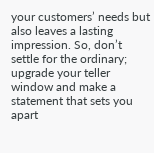your customers’ needs but also leaves a lasting impression. So, don’t settle for the ordinary; upgrade your teller window and make a statement that sets you apart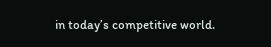in today’s competitive world.